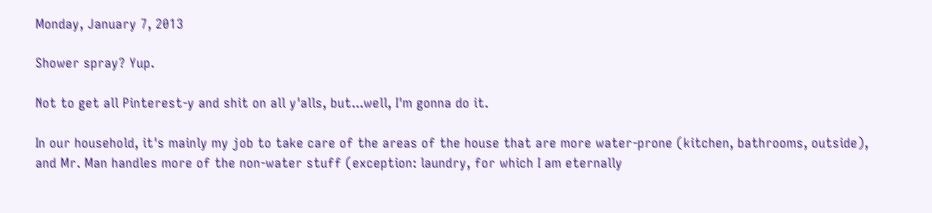Monday, January 7, 2013

Shower spray? Yup.

Not to get all Pinterest-y and shit on all y'alls, but...well, I'm gonna do it.

In our household, it's mainly my job to take care of the areas of the house that are more water-prone (kitchen, bathrooms, outside), and Mr. Man handles more of the non-water stuff (exception: laundry, for which I am eternally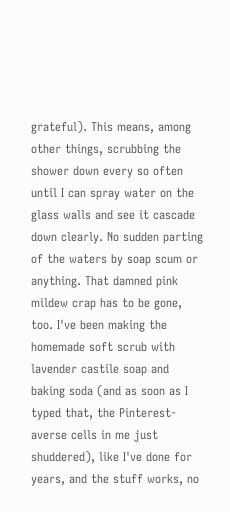grateful). This means, among other things, scrubbing the shower down every so often until I can spray water on the glass walls and see it cascade down clearly. No sudden parting of the waters by soap scum or anything. That damned pink mildew crap has to be gone, too. I've been making the homemade soft scrub with lavender castile soap and baking soda (and as soon as I typed that, the Pinterest-averse cells in me just shuddered), like I've done for years, and the stuff works, no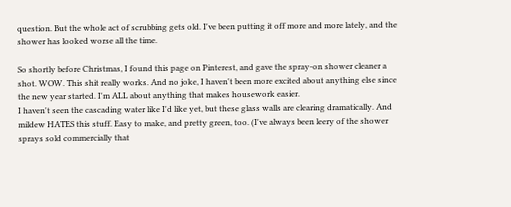question. But the whole act of scrubbing gets old. I've been putting it off more and more lately, and the shower has looked worse all the time.

So shortly before Christmas, I found this page on Pinterest, and gave the spray-on shower cleaner a shot. WOW. This shit really works. And no joke, I haven't been more excited about anything else since the new year started. I'm ALL about anything that makes housework easier.
I haven't seen the cascading water like I'd like yet, but these glass walls are clearing dramatically. And mildew HATES this stuff. Easy to make, and pretty green, too. (I've always been leery of the shower sprays sold commercially that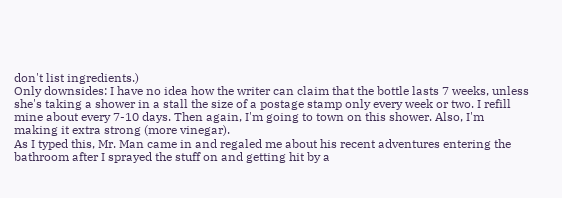don't list ingredients.)
Only downsides: I have no idea how the writer can claim that the bottle lasts 7 weeks, unless she's taking a shower in a stall the size of a postage stamp only every week or two. I refill mine about every 7-10 days. Then again, I'm going to town on this shower. Also, I'm making it extra strong (more vinegar).
As I typed this, Mr. Man came in and regaled me about his recent adventures entering the bathroom after I sprayed the stuff on and getting hit by a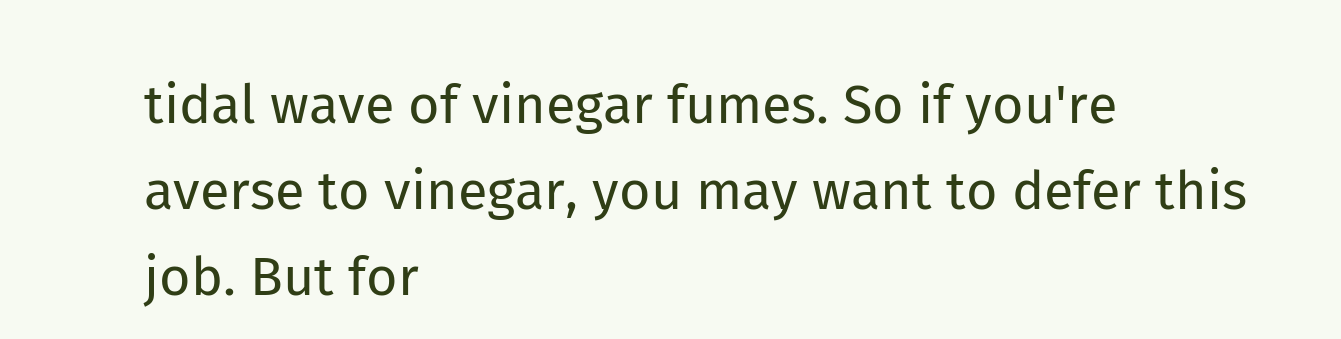tidal wave of vinegar fumes. So if you're averse to vinegar, you may want to defer this job. But for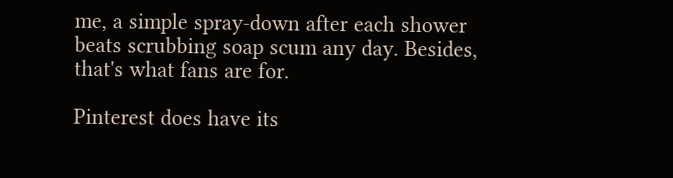me, a simple spray-down after each shower beats scrubbing soap scum any day. Besides, that's what fans are for.

Pinterest does have its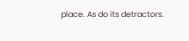place. As do its detractors.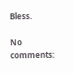Bless.

No comments: